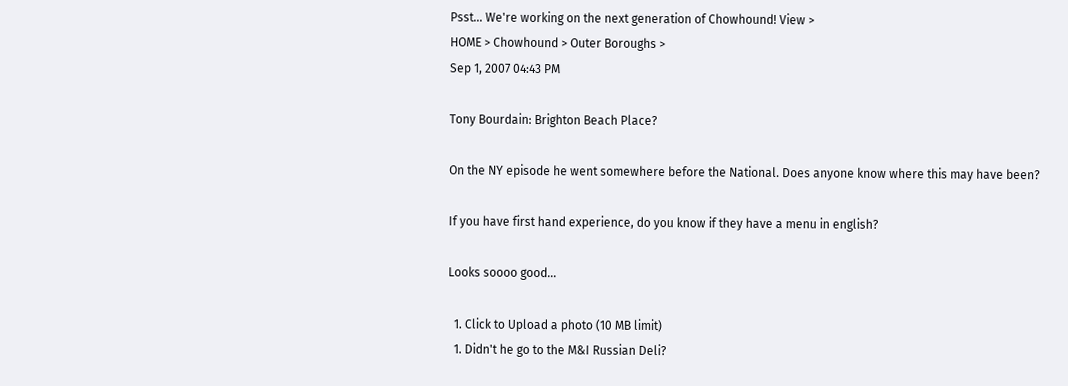Psst... We're working on the next generation of Chowhound! View >
HOME > Chowhound > Outer Boroughs >
Sep 1, 2007 04:43 PM

Tony Bourdain: Brighton Beach Place?

On the NY episode he went somewhere before the National. Does anyone know where this may have been?

If you have first hand experience, do you know if they have a menu in english?

Looks soooo good...

  1. Click to Upload a photo (10 MB limit)
  1. Didn't he go to the M&I Russian Deli?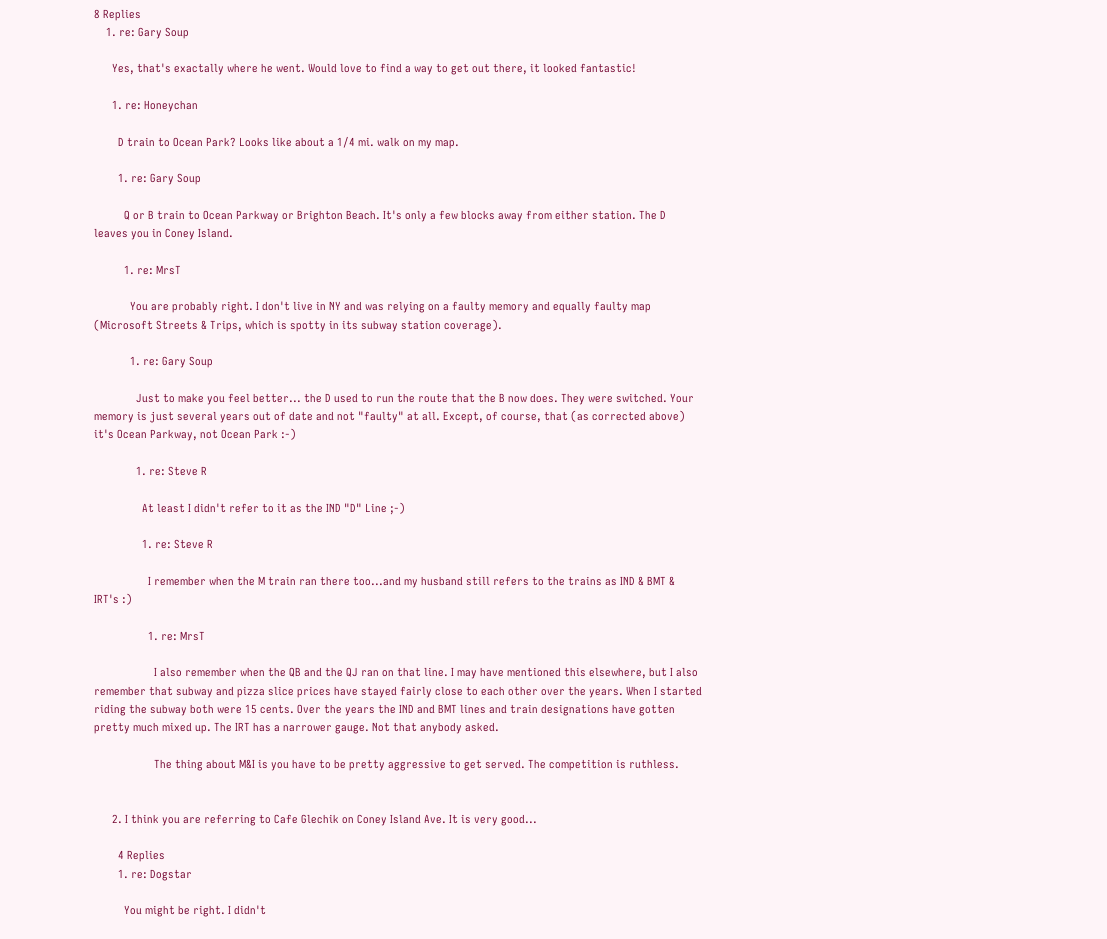8 Replies
    1. re: Gary Soup

      Yes, that's exactally where he went. Would love to find a way to get out there, it looked fantastic!

      1. re: Honeychan

        D train to Ocean Park? Looks like about a 1/4 mi. walk on my map.

        1. re: Gary Soup

          Q or B train to Ocean Parkway or Brighton Beach. It's only a few blocks away from either station. The D leaves you in Coney Island.

          1. re: MrsT

            You are probably right. I don't live in NY and was relying on a faulty memory and equally faulty map (Microsoft Streets & Trips, which is spotty in its subway station coverage).

            1. re: Gary Soup

              Just to make you feel better... the D used to run the route that the B now does. They were switched. Your memory is just several years out of date and not "faulty" at all. Except, of course, that (as corrected above) it's Ocean Parkway, not Ocean Park :-)

              1. re: Steve R

                At least I didn't refer to it as the IND "D" Line ;-)

                1. re: Steve R

                  I remember when the M train ran there too...and my husband still refers to the trains as IND & BMT & IRT's :)

                  1. re: MrsT

                    I also remember when the QB and the QJ ran on that line. I may have mentioned this elsewhere, but I also remember that subway and pizza slice prices have stayed fairly close to each other over the years. When I started riding the subway both were 15 cents. Over the years the IND and BMT lines and train designations have gotten pretty much mixed up. The IRT has a narrower gauge. Not that anybody asked.

                    The thing about M&I is you have to be pretty aggressive to get served. The competition is ruthless.


      2. I think you are referring to Cafe Glechik on Coney Island Ave. It is very good...

        4 Replies
        1. re: Dogstar

          You might be right. I didn't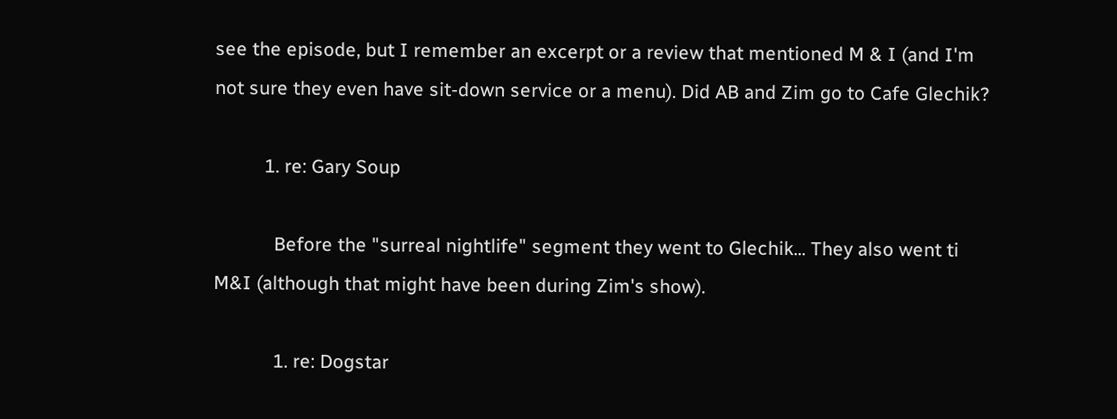see the episode, but I remember an excerpt or a review that mentioned M & I (and I'm not sure they even have sit-down service or a menu). Did AB and Zim go to Cafe Glechik?

          1. re: Gary Soup

            Before the "surreal nightlife" segment they went to Glechik... They also went ti M&I (although that might have been during Zim's show).

            1. re: Dogstar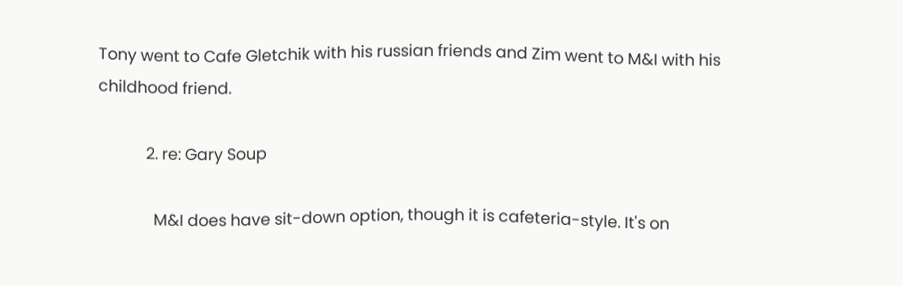Tony went to Cafe Gletchik with his russian friends and Zim went to M&I with his childhood friend.

            2. re: Gary Soup

              M&I does have sit-down option, though it is cafeteria-style. It's on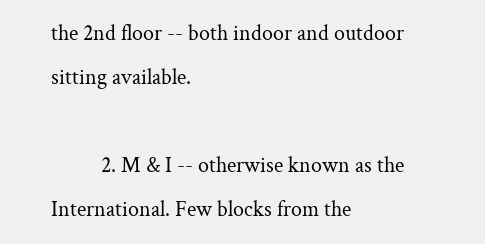the 2nd floor -- both indoor and outdoor sitting available.

          2. M & I -- otherwise known as the International. Few blocks from the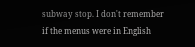subway stop. I don't remember if the menus were in English